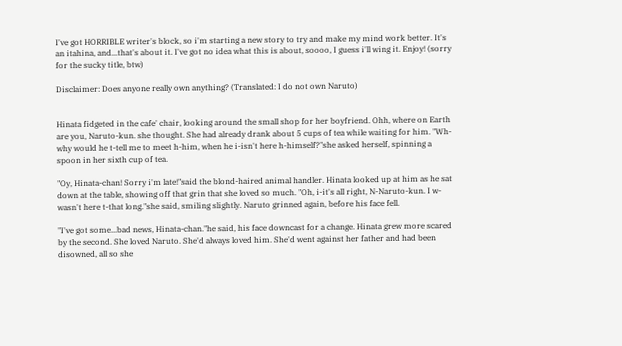I've got HORRIBLE writer's block, so i'm starting a new story to try and make my mind work better. It's an itahina, and...that's about it. I've got no idea what this is about, soooo, I guess i'll wing it. Enjoy! (sorry for the sucky title, btw)

Disclaimer: Does anyone really own anything? (Translated: I do not own Naruto)


Hinata fidgeted in the cafe' chair, looking around the small shop for her boyfriend. Ohh, where on Earth are you, Naruto-kun. she thought. She had already drank about 5 cups of tea while waiting for him. "Wh-why would he t-tell me to meet h-him, when he i-isn't here h-himself?"she asked herself, spinning a spoon in her sixth cup of tea.

"Oy, Hinata-chan! Sorry i'm late!"said the blond-haired animal handler. Hinata looked up at him as he sat down at the table, showing off that grin that she loved so much. "Oh, i-it's all right, N-Naruto-kun. I w-wasn't here t-that long."she said, smiling slightly. Naruto grinned again, before his face fell.

"I've got some...bad news, Hinata-chan."he said, his face downcast for a change. Hinata grew more scared by the second. She loved Naruto. She'd always loved him. She'd went against her father and had been disowned, all so she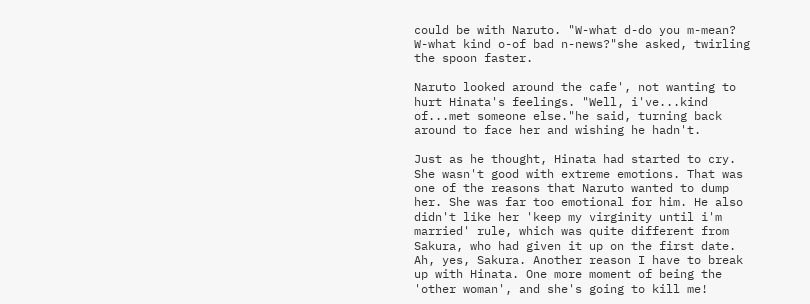could be with Naruto. "W-what d-do you m-mean? W-what kind o-of bad n-news?"she asked, twirling the spoon faster.

Naruto looked around the cafe', not wanting to hurt Hinata's feelings. "Well, i've...kind of...met someone else."he said, turning back around to face her and wishing he hadn't.

Just as he thought, Hinata had started to cry. She wasn't good with extreme emotions. That was one of the reasons that Naruto wanted to dump her. She was far too emotional for him. He also didn't like her 'keep my virginity until i'm married' rule, which was quite different from Sakura, who had given it up on the first date. Ah, yes, Sakura. Another reason I have to break up with Hinata. One more moment of being the 'other woman', and she's going to kill me!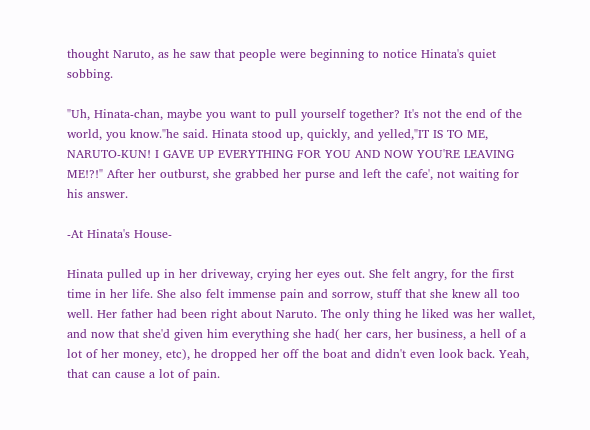thought Naruto, as he saw that people were beginning to notice Hinata's quiet sobbing.

"Uh, Hinata-chan, maybe you want to pull yourself together? It's not the end of the world, you know."he said. Hinata stood up, quickly, and yelled,"IT IS TO ME, NARUTO-KUN! I GAVE UP EVERYTHING FOR YOU AND NOW YOU'RE LEAVING ME!?!" After her outburst, she grabbed her purse and left the cafe', not waiting for his answer.

-At Hinata's House-

Hinata pulled up in her driveway, crying her eyes out. She felt angry, for the first time in her life. She also felt immense pain and sorrow, stuff that she knew all too well. Her father had been right about Naruto. The only thing he liked was her wallet, and now that she'd given him everything she had( her cars, her business, a hell of a lot of her money, etc), he dropped her off the boat and didn't even look back. Yeah, that can cause a lot of pain.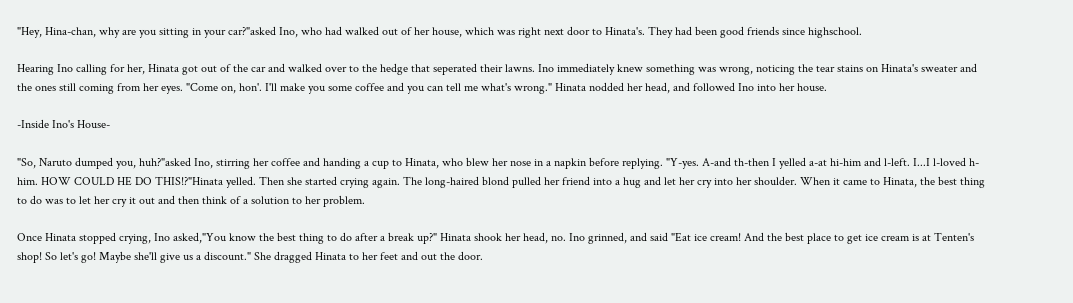"Hey, Hina-chan, why are you sitting in your car?"asked Ino, who had walked out of her house, which was right next door to Hinata's. They had been good friends since highschool.

Hearing Ino calling for her, Hinata got out of the car and walked over to the hedge that seperated their lawns. Ino immediately knew something was wrong, noticing the tear stains on Hinata's sweater and the ones still coming from her eyes. "Come on, hon'. I'll make you some coffee and you can tell me what's wrong." Hinata nodded her head, and followed Ino into her house.

-Inside Ino's House-

"So, Naruto dumped you, huh?"asked Ino, stirring her coffee and handing a cup to Hinata, who blew her nose in a napkin before replying. "Y-yes. A-and th-then I yelled a-at hi-him and l-left. I...I l-loved h-him. HOW COULD HE DO THIS!?"Hinata yelled. Then she started crying again. The long-haired blond pulled her friend into a hug and let her cry into her shoulder. When it came to Hinata, the best thing to do was to let her cry it out and then think of a solution to her problem.

Once Hinata stopped crying, Ino asked,"You know the best thing to do after a break up?" Hinata shook her head, no. Ino grinned, and said "Eat ice cream! And the best place to get ice cream is at Tenten's shop! So let's go! Maybe she'll give us a discount." She dragged Hinata to her feet and out the door.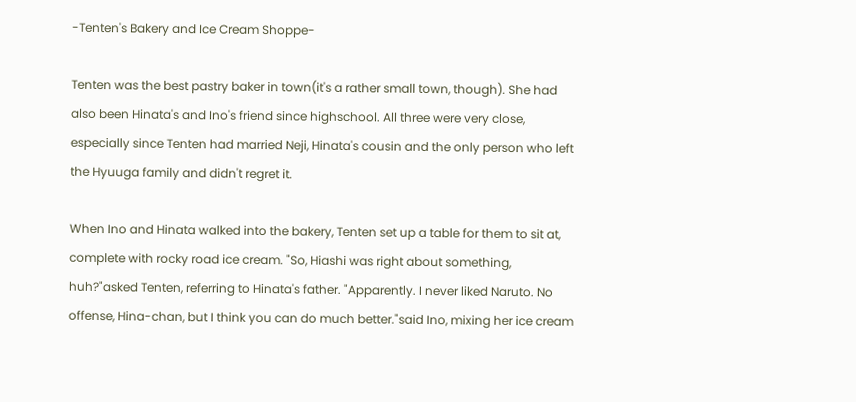-Tenten's Bakery and Ice Cream Shoppe-

Tenten was the best pastry baker in town(it's a rather small town, though). She had also been Hinata's and Ino's friend since highschool. All three were very close, especially since Tenten had married Neji, Hinata's cousin and the only person who left the Hyuuga family and didn't regret it.

When Ino and Hinata walked into the bakery, Tenten set up a table for them to sit at, complete with rocky road ice cream. "So, Hiashi was right about something, huh?"asked Tenten, referring to Hinata's father. "Apparently. I never liked Naruto. No offense, Hina-chan, but I think you can do much better."said Ino, mixing her ice cream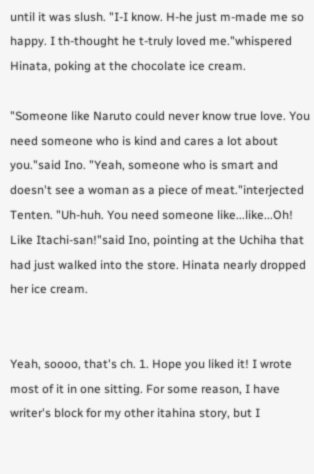until it was slush. "I-I know. H-he just m-made me so happy. I th-thought he t-truly loved me."whispered Hinata, poking at the chocolate ice cream.

"Someone like Naruto could never know true love. You need someone who is kind and cares a lot about you."said Ino. "Yeah, someone who is smart and doesn't see a woman as a piece of meat."interjected Tenten. "Uh-huh. You need someone like...like...Oh! Like Itachi-san!"said Ino, pointing at the Uchiha that had just walked into the store. Hinata nearly dropped her ice cream.


Yeah, soooo, that's ch. 1. Hope you liked it! I wrote most of it in one sitting. For some reason, I have writer's block for my other itahina story, but I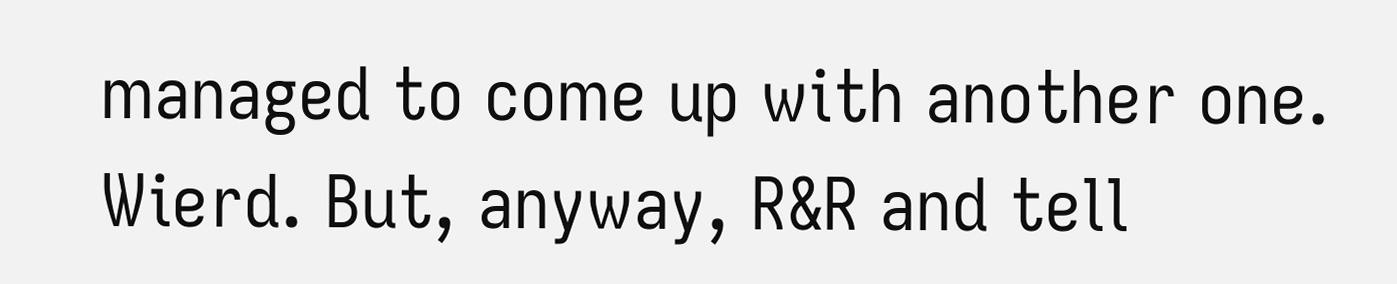managed to come up with another one. Wierd. But, anyway, R&R and tell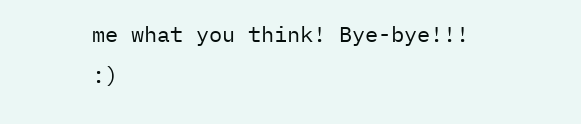me what you think! Bye-bye!!! :)